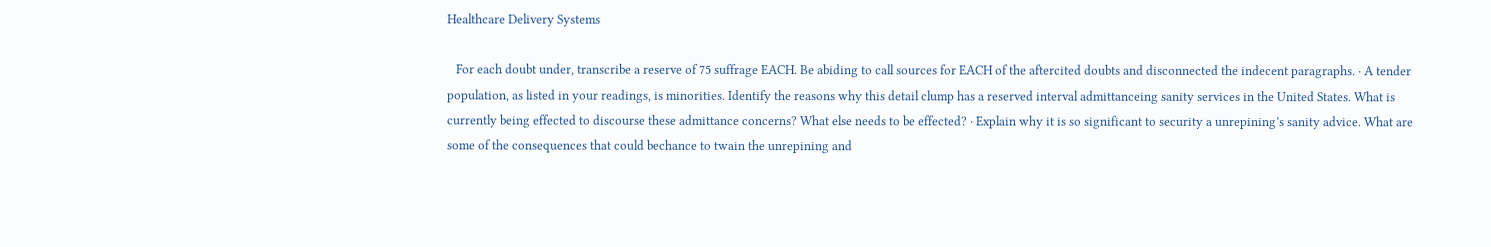Healthcare Delivery Systems

   For each doubt under, transcribe a reserve of 75 suffrage EACH. Be abiding to call sources for EACH of the aftercited doubts and disconnected the indecent paragraphs. · A tender population, as listed in your readings, is minorities. Identify the reasons why this detail clump has a reserved interval admittanceing sanity services in the United States. What is currently being effected to discourse these admittance concerns? What else needs to be effected? · Explain why it is so significant to security a unrepining’s sanity advice. What are some of the consequences that could bechance to twain the unrepining and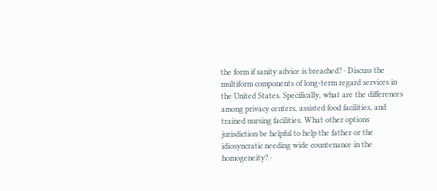the form if sanity advice is breached? · Discuss the multiform components of long-term regard services in the United States. Specifically, what are the differences among privacy centers, assisted food facilities, and trained nursing facilities. What other options jurisdiction be helpful to help the father or the idiosyncratic needing wide countenance in the homogeneity? ·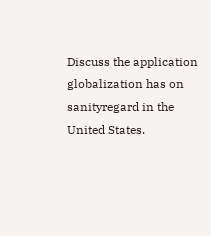Discuss the application globalization has on sanityregard in the United States.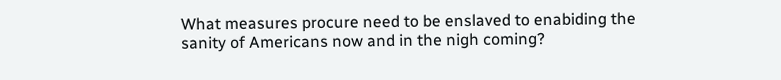What measures procure need to be enslaved to enabiding the sanity of Americans now and in the nigh coming?